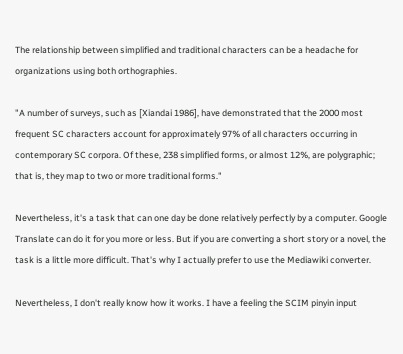The relationship between simplified and traditional characters can be a headache for organizations using both orthographies.

"A number of surveys, such as [Xiandai 1986], have demonstrated that the 2000 most frequent SC characters account for approximately 97% of all characters occurring in contemporary SC corpora. Of these, 238 simplified forms, or almost 12%, are polygraphic; that is, they map to two or more traditional forms."

Nevertheless, it's a task that can one day be done relatively perfectly by a computer. Google Translate can do it for you more or less. But if you are converting a short story or a novel, the task is a little more difficult. That's why I actually prefer to use the Mediawiki converter.

Nevertheless, I don't really know how it works. I have a feeling the SCIM pinyin input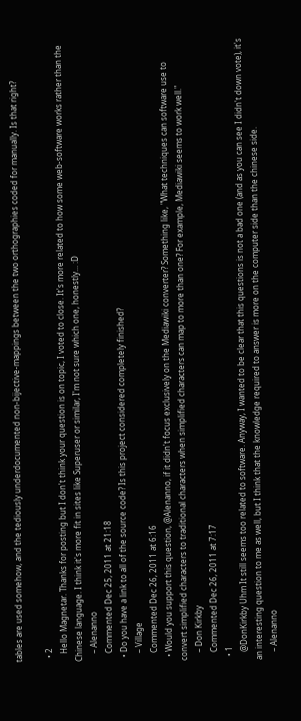tables are used somehow, and the tediously underdocumented non-bijective-mappings between the two orthographies coded for manually. Is that right?

  • 2
    Hello Magnetar. Thanks for posting but I don't think your question is on topic, I voted to close. It's more related to how some web-software works rather than the Chinese language. I think it's more fit in sites like Superuser or similar, I'm not sure which one, honestly... :D
    – Alenanno
    Commented Dec 25, 2011 at 21:18
  • Do you have a link to all of the source code? Is this project considered completely finished?
    – Village
    Commented Dec 26, 2011 at 6:16
  • Would you support this question, @Alenanno, if it didn't focus exclusively on the Mediawiki converter? Something like, "What techniques can software use to convert simplified characters to traditional characters when simplified characters can map to more than one? For example, Mediawiki seems to work well."
    – Don Kirkby
    Commented Dec 26, 2011 at 7:17
  • 1
    @DonKirkby Uhm It still seems too related to software. Anyway, I wanted to be clear that this questions is not a bad one (and as you can see I didn't down vote), it's an interesting question to me as well, but I think that the knowledge required to answer is more on the computer side than the chinese side.
    – Alenanno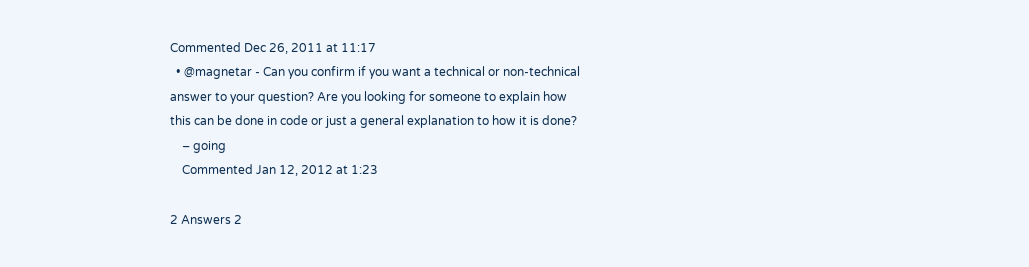Commented Dec 26, 2011 at 11:17
  • @magnetar - Can you confirm if you want a technical or non-technical answer to your question? Are you looking for someone to explain how this can be done in code or just a general explanation to how it is done?
    – going
    Commented Jan 12, 2012 at 1:23

2 Answers 2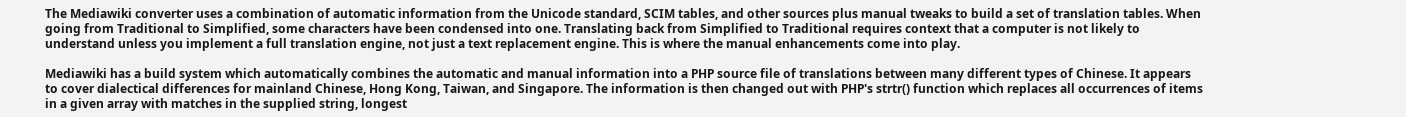The Mediawiki converter uses a combination of automatic information from the Unicode standard, SCIM tables, and other sources plus manual tweaks to build a set of translation tables. When going from Traditional to Simplified, some characters have been condensed into one. Translating back from Simplified to Traditional requires context that a computer is not likely to understand unless you implement a full translation engine, not just a text replacement engine. This is where the manual enhancements come into play.

Mediawiki has a build system which automatically combines the automatic and manual information into a PHP source file of translations between many different types of Chinese. It appears to cover dialectical differences for mainland Chinese, Hong Kong, Taiwan, and Singapore. The information is then changed out with PHP's strtr() function which replaces all occurrences of items in a given array with matches in the supplied string, longest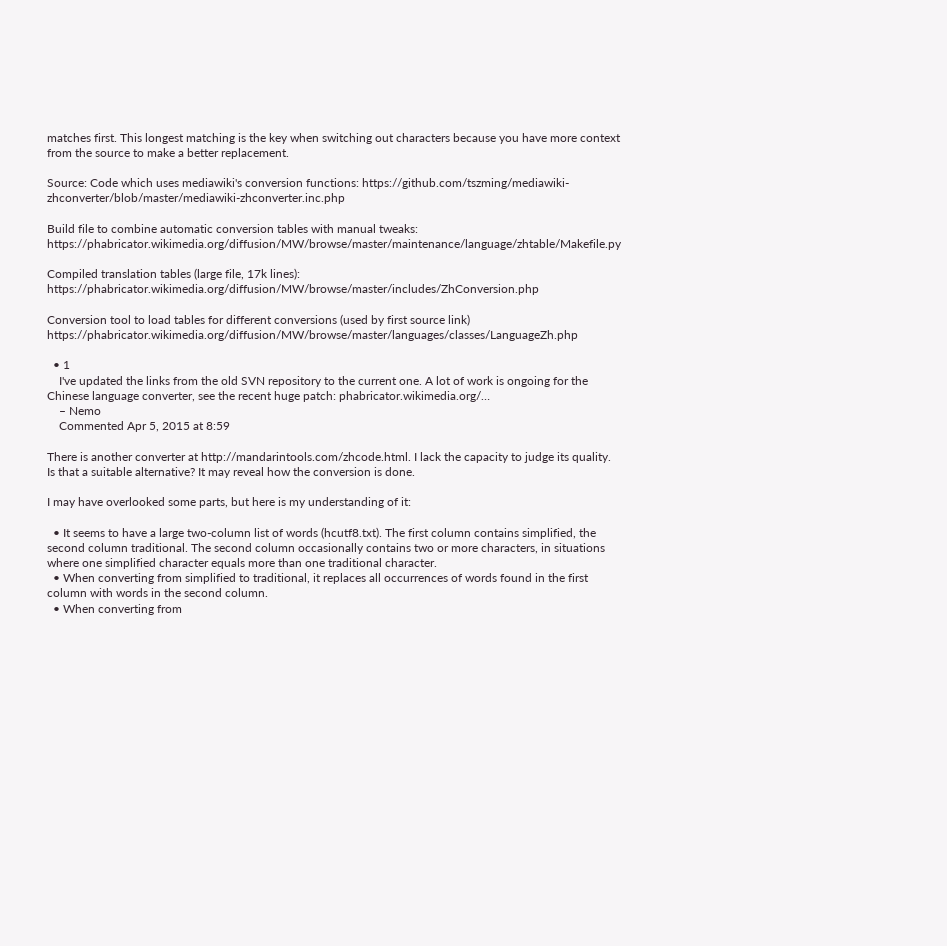matches first. This longest matching is the key when switching out characters because you have more context from the source to make a better replacement.

Source: Code which uses mediawiki's conversion functions: https://github.com/tszming/mediawiki-zhconverter/blob/master/mediawiki-zhconverter.inc.php

Build file to combine automatic conversion tables with manual tweaks: https://phabricator.wikimedia.org/diffusion/MW/browse/master/maintenance/language/zhtable/Makefile.py

Compiled translation tables (large file, 17k lines): https://phabricator.wikimedia.org/diffusion/MW/browse/master/includes/ZhConversion.php

Conversion tool to load tables for different conversions (used by first source link) https://phabricator.wikimedia.org/diffusion/MW/browse/master/languages/classes/LanguageZh.php

  • 1
    I've updated the links from the old SVN repository to the current one. A lot of work is ongoing for the Chinese language converter, see the recent huge patch: phabricator.wikimedia.org/…
    – Nemo
    Commented Apr 5, 2015 at 8:59

There is another converter at http://mandarintools.com/zhcode.html. I lack the capacity to judge its quality. Is that a suitable alternative? It may reveal how the conversion is done.

I may have overlooked some parts, but here is my understanding of it:

  • It seems to have a large two-column list of words (hcutf8.txt). The first column contains simplified, the second column traditional. The second column occasionally contains two or more characters, in situations where one simplified character equals more than one traditional character.
  • When converting from simplified to traditional, it replaces all occurrences of words found in the first column with words in the second column.
  • When converting from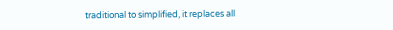traditional to simplified, it replaces all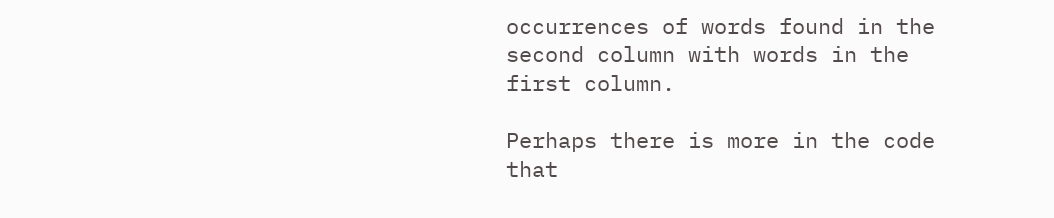occurrences of words found in the second column with words in the first column.

Perhaps there is more in the code that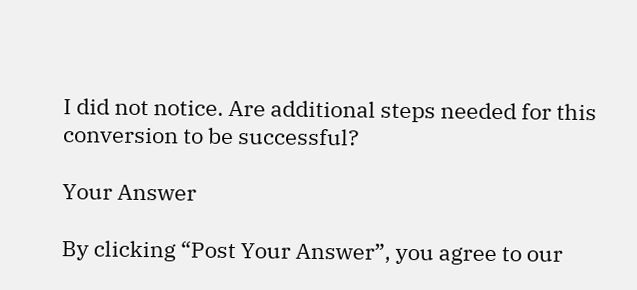I did not notice. Are additional steps needed for this conversion to be successful?

Your Answer

By clicking “Post Your Answer”, you agree to our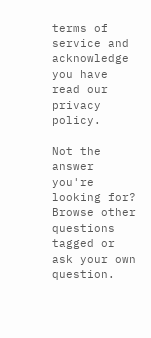terms of service and acknowledge you have read our privacy policy.

Not the answer you're looking for? Browse other questions tagged or ask your own question.